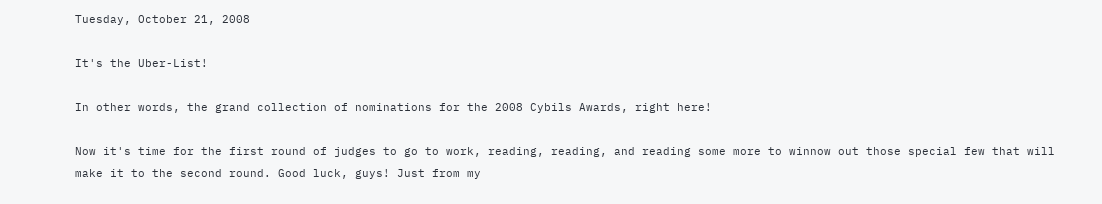Tuesday, October 21, 2008

It's the Uber-List!

In other words, the grand collection of nominations for the 2008 Cybils Awards, right here!

Now it's time for the first round of judges to go to work, reading, reading, and reading some more to winnow out those special few that will make it to the second round. Good luck, guys! Just from my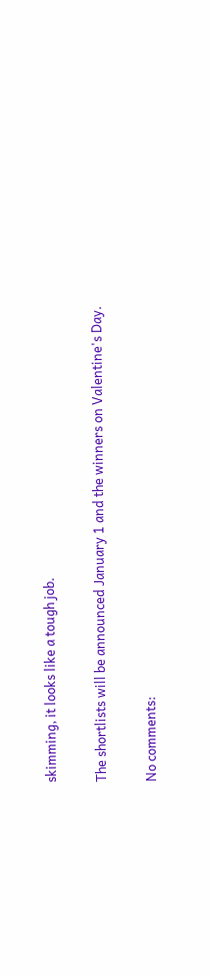skimming, it looks like a tough job.

The shortlists will be announced January 1 and the winners on Valentine's Day.

No comments: